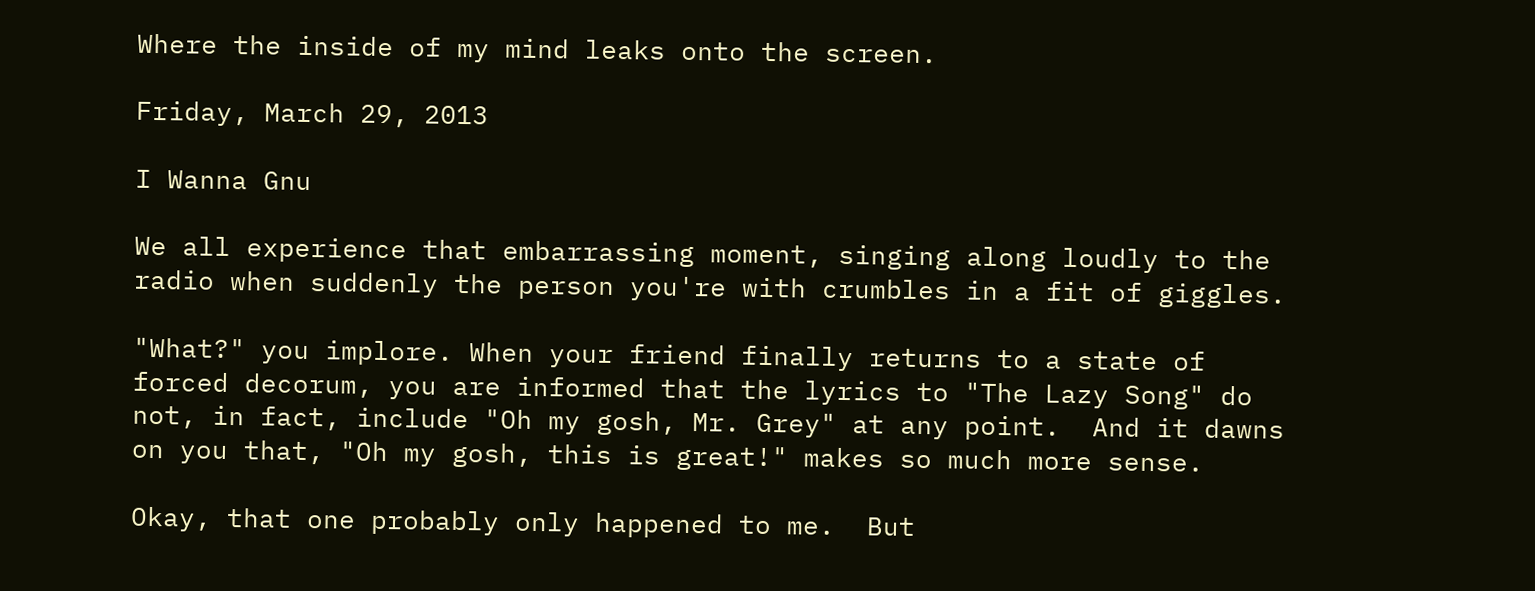Where the inside of my mind leaks onto the screen.

Friday, March 29, 2013

I Wanna Gnu

We all experience that embarrassing moment, singing along loudly to the radio when suddenly the person you're with crumbles in a fit of giggles.

"What?" you implore. When your friend finally returns to a state of forced decorum, you are informed that the lyrics to "The Lazy Song" do not, in fact, include "Oh my gosh, Mr. Grey" at any point.  And it dawns on you that, "Oh my gosh, this is great!" makes so much more sense.

Okay, that one probably only happened to me.  But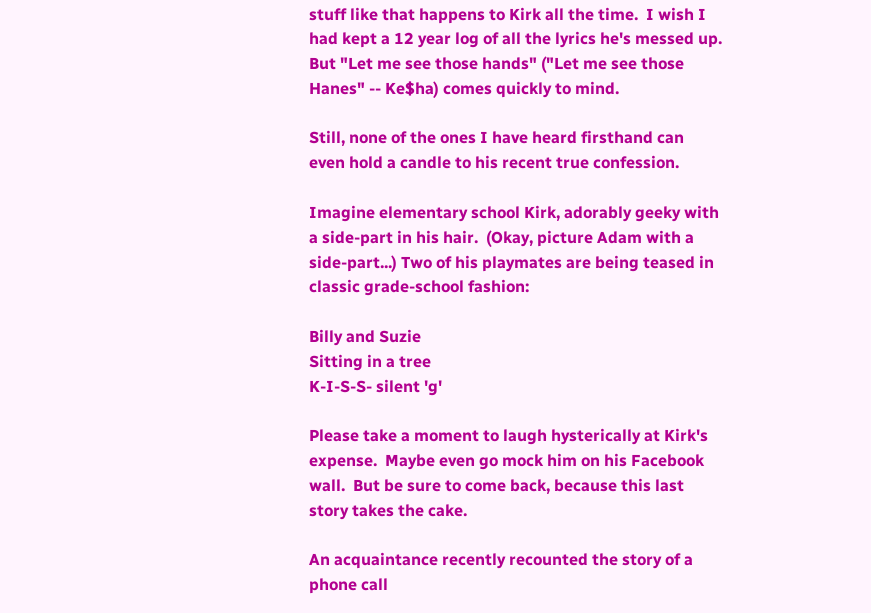stuff like that happens to Kirk all the time.  I wish I had kept a 12 year log of all the lyrics he's messed up.  But "Let me see those hands" ("Let me see those Hanes" -- Ke$ha) comes quickly to mind.

Still, none of the ones I have heard firsthand can even hold a candle to his recent true confession.

Imagine elementary school Kirk, adorably geeky with a side-part in his hair.  (Okay, picture Adam with a side-part...) Two of his playmates are being teased in classic grade-school fashion:

Billy and Suzie
Sitting in a tree
K-I-S-S- silent 'g'

Please take a moment to laugh hysterically at Kirk's expense.  Maybe even go mock him on his Facebook wall.  But be sure to come back, because this last story takes the cake.

An acquaintance recently recounted the story of a phone call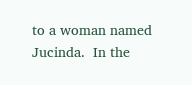to a woman named Jucinda.  In the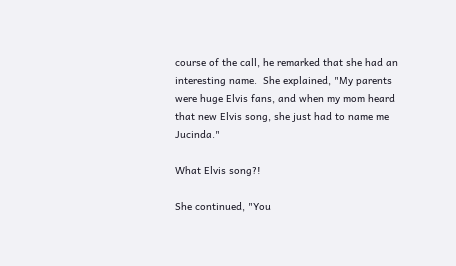course of the call, he remarked that she had an interesting name.  She explained, "My parents were huge Elvis fans, and when my mom heard that new Elvis song, she just had to name me Jucinda."

What Elvis song?!

She continued, "You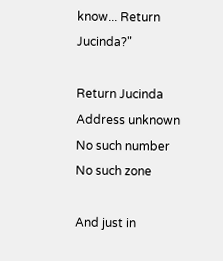know... Return Jucinda?"

Return Jucinda
Address unknown
No such number
No such zone

And just in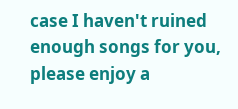case I haven't ruined enough songs for you, please enjoy a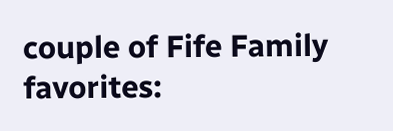couple of Fife Family favorites: